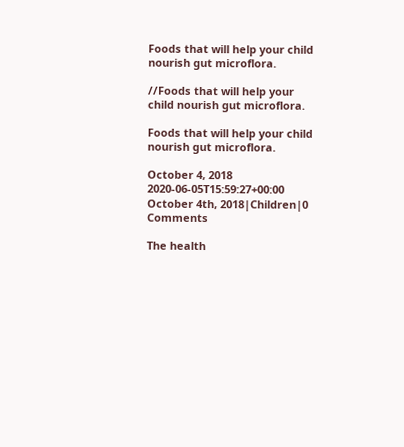Foods that will help your child nourish gut microflora.

//Foods that will help your child nourish gut microflora.

Foods that will help your child nourish gut microflora.

October 4, 2018
2020-06-05T15:59:27+00:00 October 4th, 2018|Children|0 Comments

The health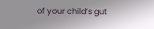of your child’s gut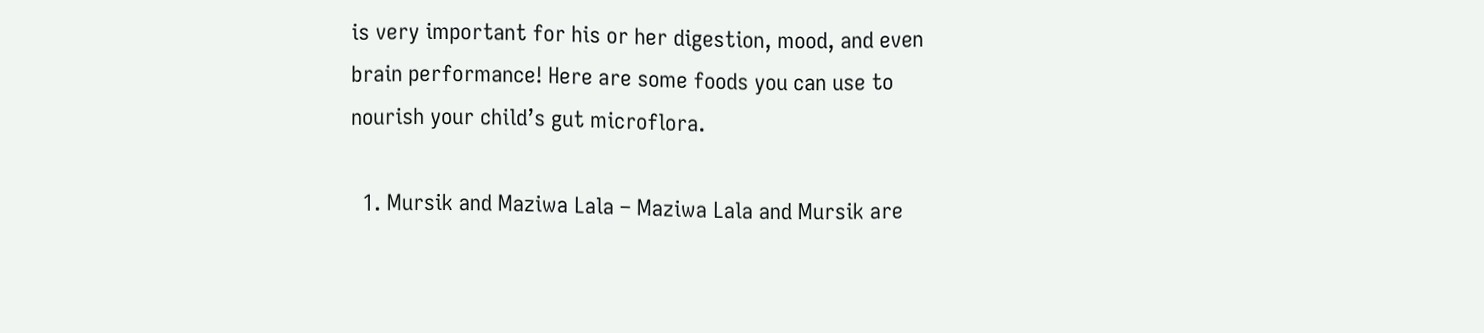is very important for his or her digestion, mood, and even brain performance! Here are some foods you can use to nourish your child’s gut microflora.

  1. Mursik and Maziwa Lala – Maziwa Lala and Mursik are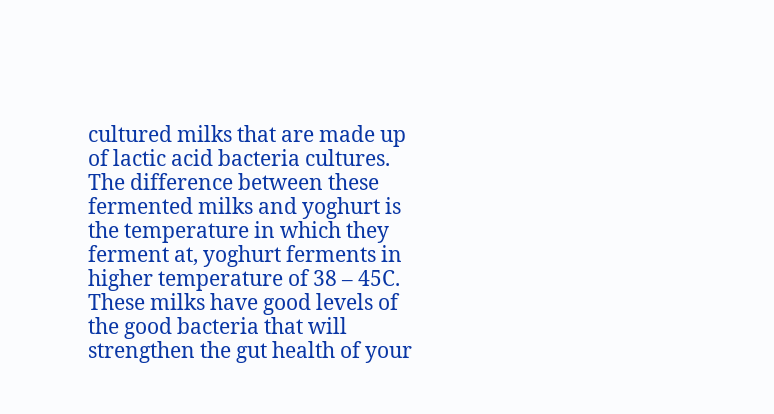cultured milks that are made up of lactic acid bacteria cultures. The difference between these fermented milks and yoghurt is the temperature in which they ferment at, yoghurt ferments in higher temperature of 38 – 45C. These milks have good levels of the good bacteria that will strengthen the gut health of your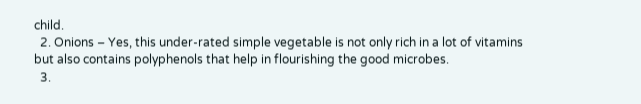child.
  2. Onions – Yes, this under-rated simple vegetable is not only rich in a lot of vitamins but also contains polyphenols that help in flourishing the good microbes.
  3.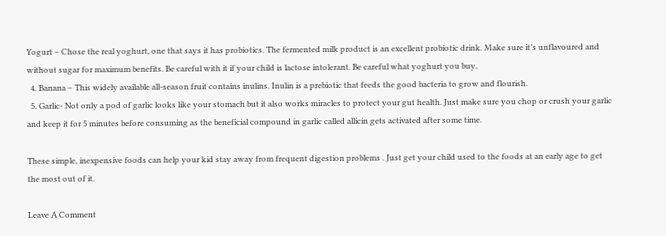Yogurt – Chose the real yoghurt, one that says it has probiotics. The fermented milk product is an excellent probiotic drink. Make sure it’s unflavoured and without sugar for maximum benefits. Be careful with it if your child is lactose intolerant. Be careful what yoghurt you buy,
  4. Banana – This widely available all-season fruit contains inulins. Inulin is a prebiotic that feeds the good bacteria to grow and flourish.
  5. Garlic- Not only a pod of garlic looks like your stomach but it also works miracles to protect your gut health. Just make sure you chop or crush your garlic and keep it for 5 minutes before consuming as the beneficial compound in garlic called allicin gets activated after some time.

These simple, inexpensive foods can help your kid stay away from frequent digestion problems . Just get your child used to the foods at an early age to get the most out of it.

Leave A Comment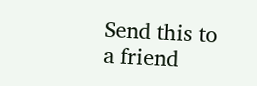Send this to a friend